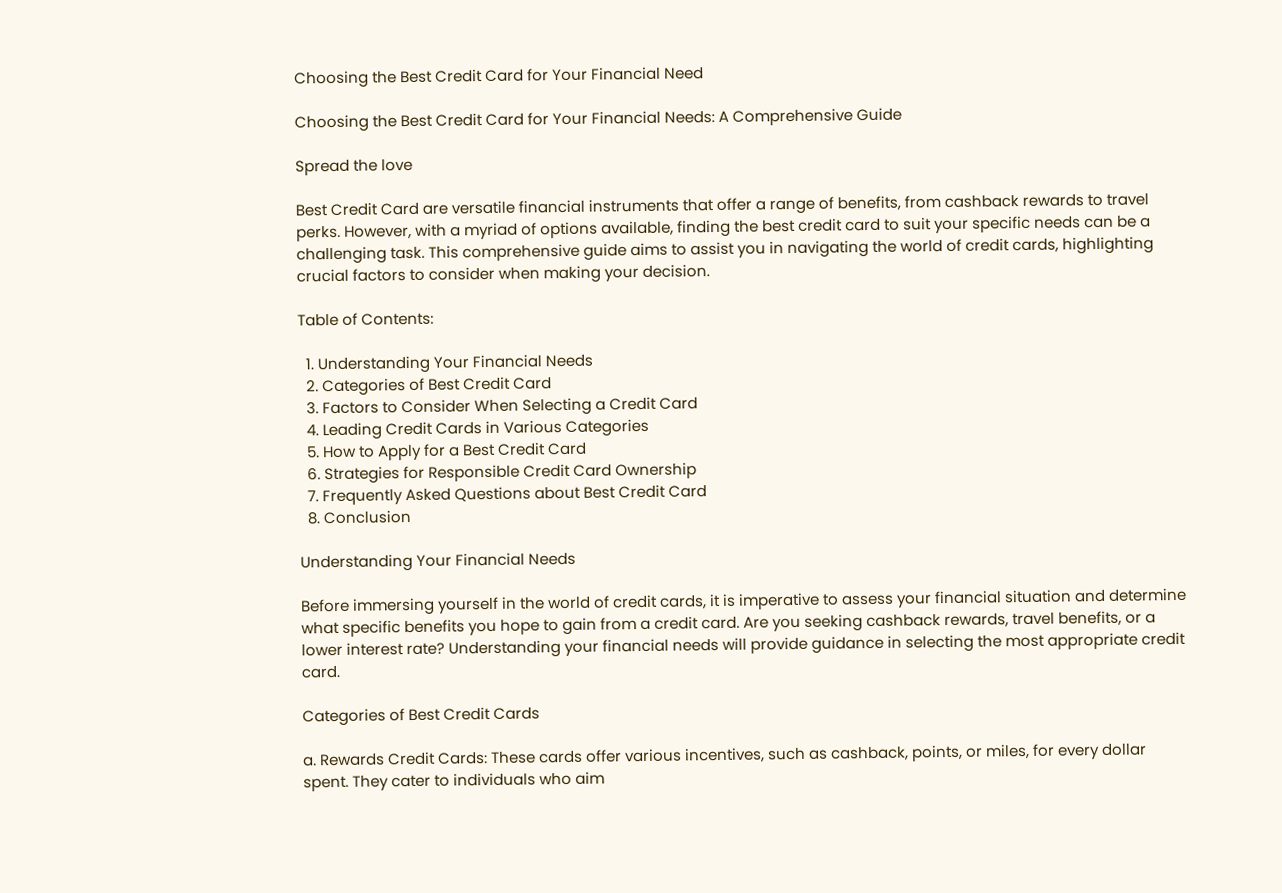Choosing the Best Credit Card for Your Financial Need

Choosing the Best Credit Card for Your Financial Needs: A Comprehensive Guide

Spread the love

Best Credit Card are versatile financial instruments that offer a range of benefits, from cashback rewards to travel perks. However, with a myriad of options available, finding the best credit card to suit your specific needs can be a challenging task. This comprehensive guide aims to assist you in navigating the world of credit cards, highlighting crucial factors to consider when making your decision.

Table of Contents:

  1. Understanding Your Financial Needs
  2. Categories of Best Credit Card
  3. Factors to Consider When Selecting a Credit Card
  4. Leading Credit Cards in Various Categories
  5. How to Apply for a Best Credit Card
  6. Strategies for Responsible Credit Card Ownership
  7. Frequently Asked Questions about Best Credit Card
  8. Conclusion

Understanding Your Financial Needs

Before immersing yourself in the world of credit cards, it is imperative to assess your financial situation and determine what specific benefits you hope to gain from a credit card. Are you seeking cashback rewards, travel benefits, or a lower interest rate? Understanding your financial needs will provide guidance in selecting the most appropriate credit card.

Categories of Best Credit Cards

a. Rewards Credit Cards: These cards offer various incentives, such as cashback, points, or miles, for every dollar spent. They cater to individuals who aim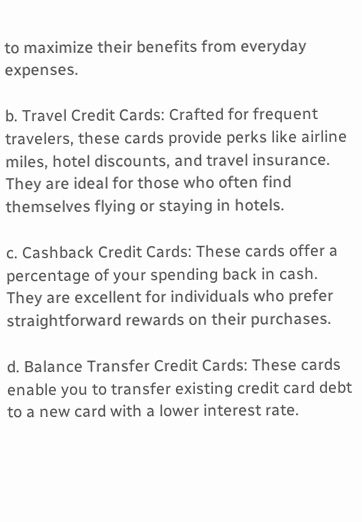to maximize their benefits from everyday expenses.

b. Travel Credit Cards: Crafted for frequent travelers, these cards provide perks like airline miles, hotel discounts, and travel insurance. They are ideal for those who often find themselves flying or staying in hotels.

c. Cashback Credit Cards: These cards offer a percentage of your spending back in cash. They are excellent for individuals who prefer straightforward rewards on their purchases.

d. Balance Transfer Credit Cards: These cards enable you to transfer existing credit card debt to a new card with a lower interest rate.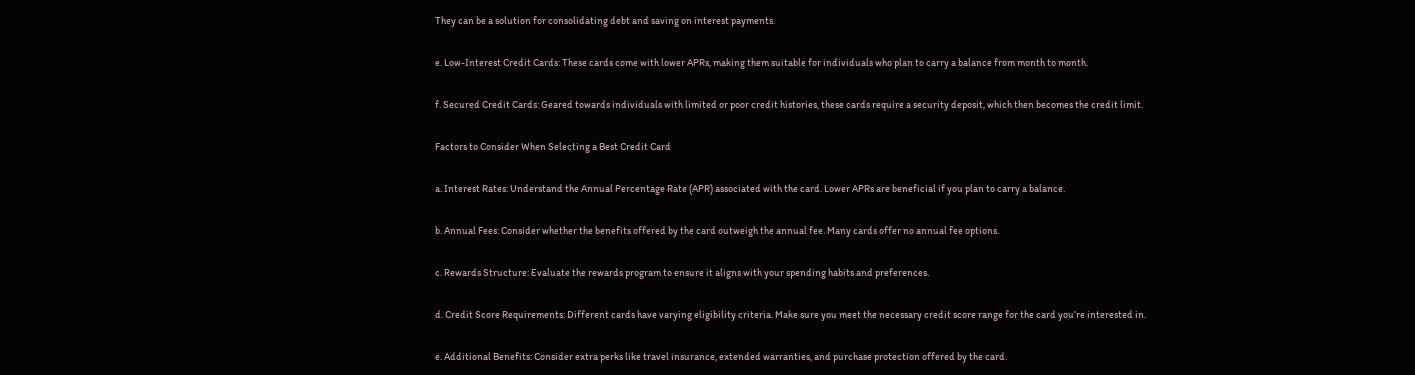They can be a solution for consolidating debt and saving on interest payments.

e. Low-Interest Credit Cards: These cards come with lower APRs, making them suitable for individuals who plan to carry a balance from month to month.

f. Secured Credit Cards: Geared towards individuals with limited or poor credit histories, these cards require a security deposit, which then becomes the credit limit.

Factors to Consider When Selecting a Best Credit Card

a. Interest Rates: Understand the Annual Percentage Rate (APR) associated with the card. Lower APRs are beneficial if you plan to carry a balance.

b. Annual Fees: Consider whether the benefits offered by the card outweigh the annual fee. Many cards offer no annual fee options.

c. Rewards Structure: Evaluate the rewards program to ensure it aligns with your spending habits and preferences.

d. Credit Score Requirements: Different cards have varying eligibility criteria. Make sure you meet the necessary credit score range for the card you’re interested in.

e. Additional Benefits: Consider extra perks like travel insurance, extended warranties, and purchase protection offered by the card.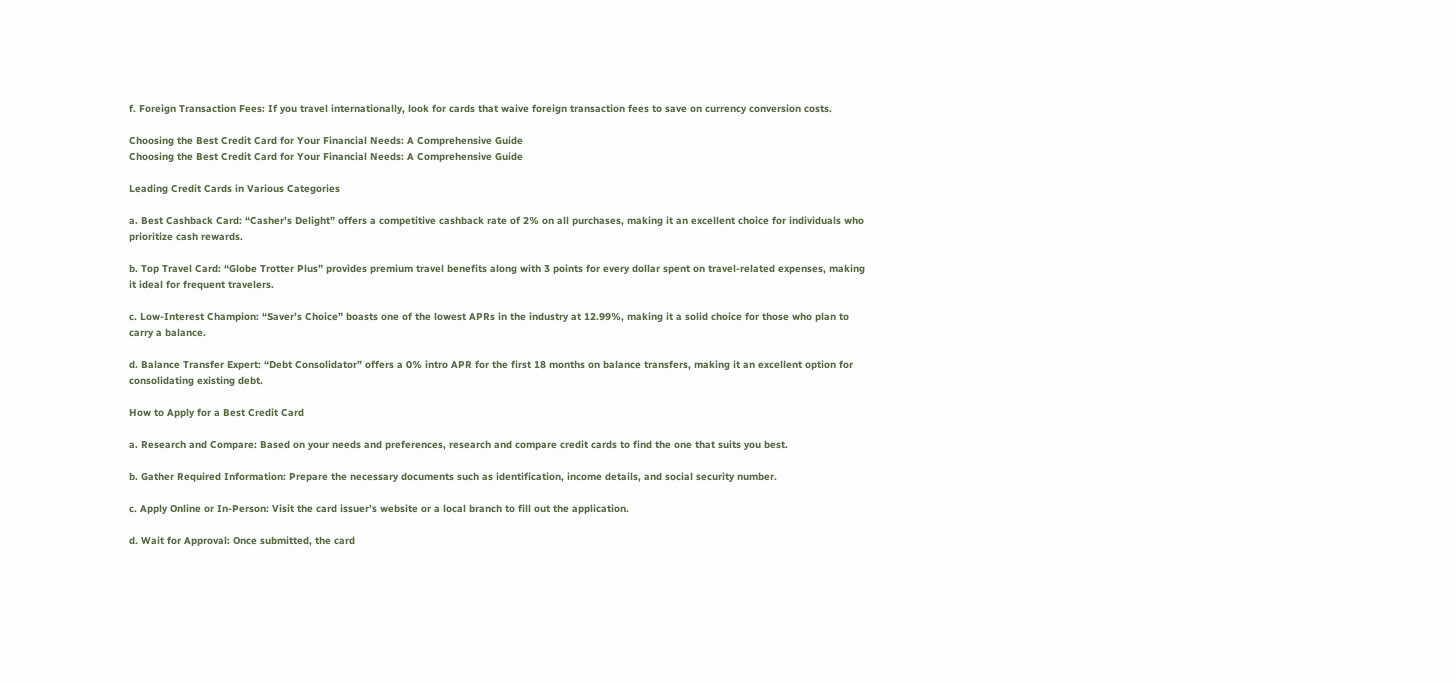f. Foreign Transaction Fees: If you travel internationally, look for cards that waive foreign transaction fees to save on currency conversion costs.

Choosing the Best Credit Card for Your Financial Needs: A Comprehensive Guide
Choosing the Best Credit Card for Your Financial Needs: A Comprehensive Guide

Leading Credit Cards in Various Categories

a. Best Cashback Card: “Casher’s Delight” offers a competitive cashback rate of 2% on all purchases, making it an excellent choice for individuals who prioritize cash rewards.

b. Top Travel Card: “Globe Trotter Plus” provides premium travel benefits along with 3 points for every dollar spent on travel-related expenses, making it ideal for frequent travelers.

c. Low-Interest Champion: “Saver’s Choice” boasts one of the lowest APRs in the industry at 12.99%, making it a solid choice for those who plan to carry a balance.

d. Balance Transfer Expert: “Debt Consolidator” offers a 0% intro APR for the first 18 months on balance transfers, making it an excellent option for consolidating existing debt.

How to Apply for a Best Credit Card

a. Research and Compare: Based on your needs and preferences, research and compare credit cards to find the one that suits you best.

b. Gather Required Information: Prepare the necessary documents such as identification, income details, and social security number.

c. Apply Online or In-Person: Visit the card issuer’s website or a local branch to fill out the application.

d. Wait for Approval: Once submitted, the card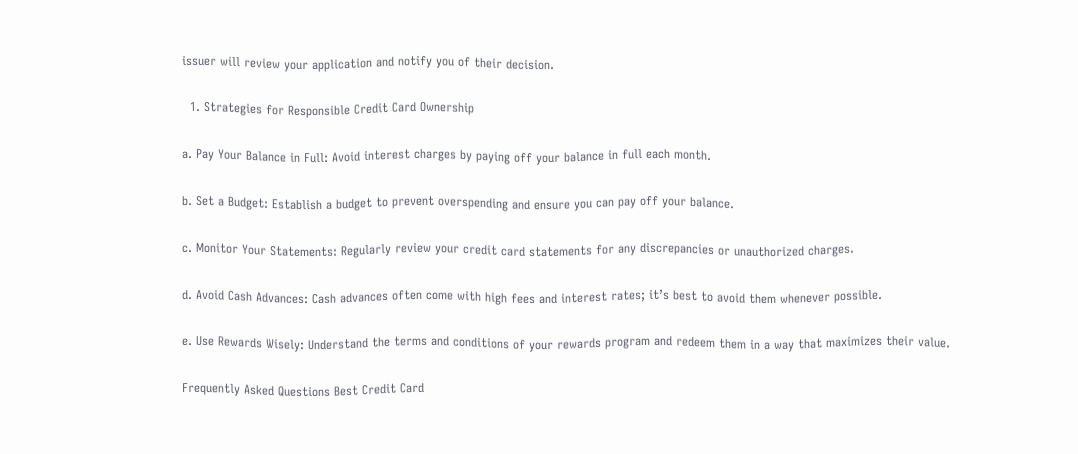issuer will review your application and notify you of their decision.

  1. Strategies for Responsible Credit Card Ownership

a. Pay Your Balance in Full: Avoid interest charges by paying off your balance in full each month.

b. Set a Budget: Establish a budget to prevent overspending and ensure you can pay off your balance.

c. Monitor Your Statements: Regularly review your credit card statements for any discrepancies or unauthorized charges.

d. Avoid Cash Advances: Cash advances often come with high fees and interest rates; it’s best to avoid them whenever possible.

e. Use Rewards Wisely: Understand the terms and conditions of your rewards program and redeem them in a way that maximizes their value.

Frequently Asked Questions Best Credit Card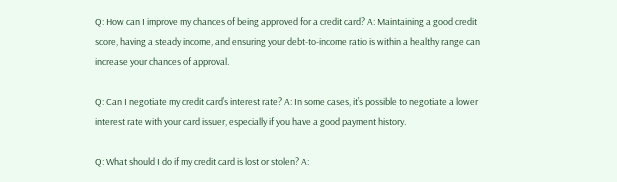Q: How can I improve my chances of being approved for a credit card? A: Maintaining a good credit score, having a steady income, and ensuring your debt-to-income ratio is within a healthy range can increase your chances of approval.

Q: Can I negotiate my credit card’s interest rate? A: In some cases, it’s possible to negotiate a lower interest rate with your card issuer, especially if you have a good payment history.

Q: What should I do if my credit card is lost or stolen? A: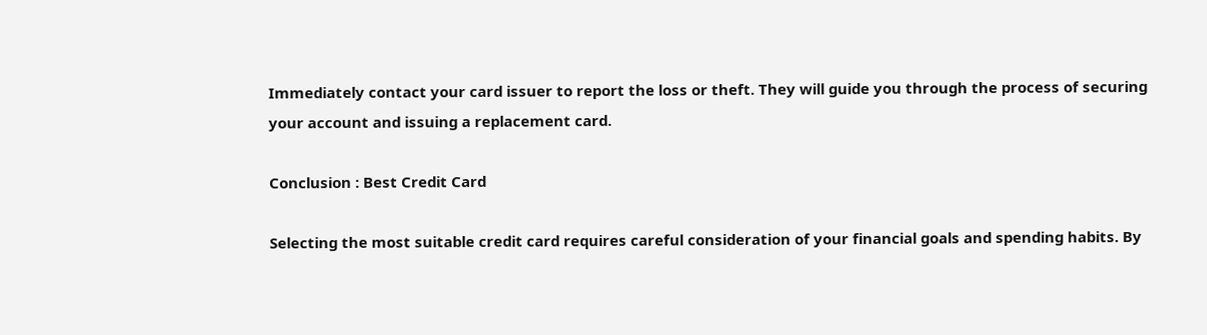Immediately contact your card issuer to report the loss or theft. They will guide you through the process of securing your account and issuing a replacement card.

Conclusion : Best Credit Card

Selecting the most suitable credit card requires careful consideration of your financial goals and spending habits. By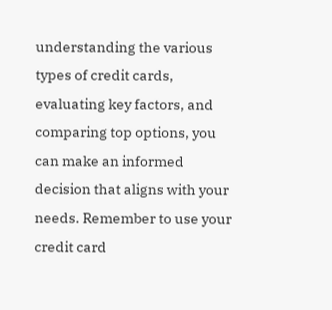understanding the various types of credit cards, evaluating key factors, and comparing top options, you can make an informed decision that aligns with your needs. Remember to use your credit card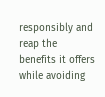responsibly and reap the benefits it offers while avoiding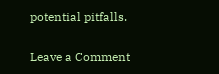potential pitfalls.

Leave a Comment